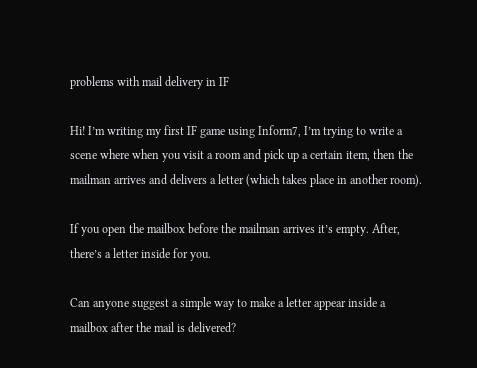problems with mail delivery in IF

Hi! I’m writing my first IF game using Inform7, I’m trying to write a scene where when you visit a room and pick up a certain item, then the mailman arrives and delivers a letter (which takes place in another room).

If you open the mailbox before the mailman arrives it’s empty. After, there’s a letter inside for you.

Can anyone suggest a simple way to make a letter appear inside a mailbox after the mail is delivered?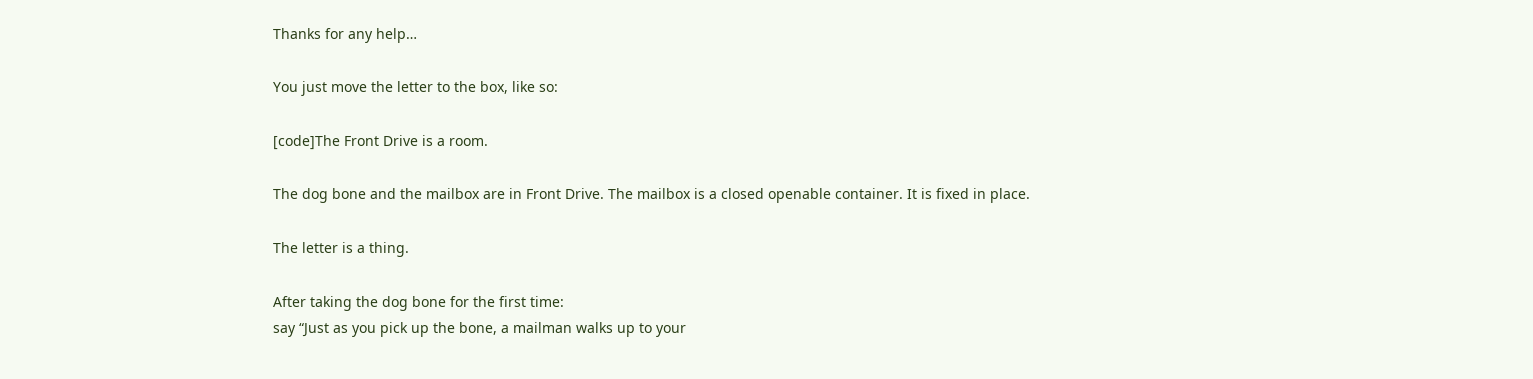Thanks for any help…

You just move the letter to the box, like so:

[code]The Front Drive is a room.

The dog bone and the mailbox are in Front Drive. The mailbox is a closed openable container. It is fixed in place.

The letter is a thing.

After taking the dog bone for the first time:
say “Just as you pick up the bone, a mailman walks up to your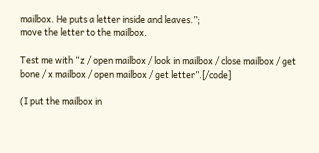mailbox. He puts a letter inside and leaves.”;
move the letter to the mailbox.

Test me with “z / open mailbox / look in mailbox / close mailbox / get bone / x mailbox / open mailbox / get letter”.[/code]

(I put the mailbox in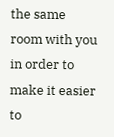the same room with you in order to make it easier to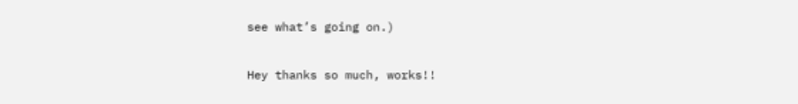see what’s going on.)

Hey thanks so much, works!!